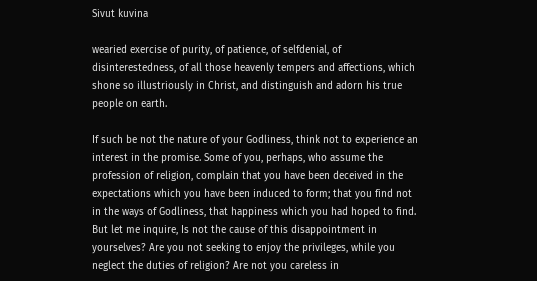Sivut kuvina

wearied exercise of purity, of patience, of selfdenial, of disinterestedness, of all those heavenly tempers and affections, which shone so illustriously in Christ, and distinguish and adorn his true people on earth.

If such be not the nature of your Godliness, think not to experience an interest in the promise. Some of you, perhaps, who assume the profession of religion, complain that you have been deceived in the expectations which you have been induced to form; that you find not in the ways of Godliness, that happiness which you had hoped to find. But let me inquire, Is not the cause of this disappointment in yourselves? Are you not seeking to enjoy the privileges, while you neglect the duties of religion? Are not you careless in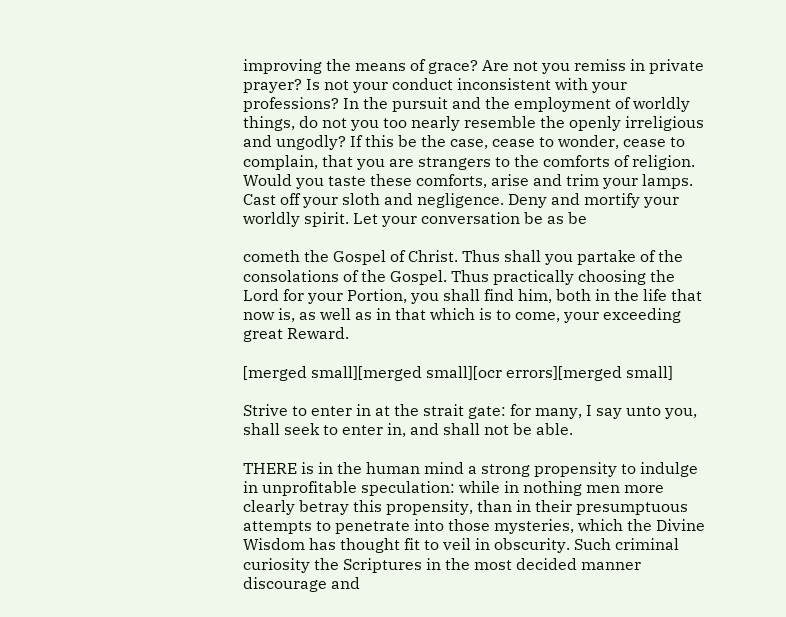improving the means of grace? Are not you remiss in private prayer? Is not your conduct inconsistent with your professions? In the pursuit and the employment of worldly things, do not you too nearly resemble the openly irreligious and ungodly? If this be the case, cease to wonder, cease to complain, that you are strangers to the comforts of religion. Would you taste these comforts, arise and trim your lamps. Cast off your sloth and negligence. Deny and mortify your worldly spirit. Let your conversation be as be

cometh the Gospel of Christ. Thus shall you partake of the consolations of the Gospel. Thus practically choosing the Lord for your Portion, you shall find him, both in the life that now is, as well as in that which is to come, your exceeding great Reward.

[merged small][merged small][ocr errors][merged small]

Strive to enter in at the strait gate: for many, I say unto you, shall seek to enter in, and shall not be able.

THERE is in the human mind a strong propensity to indulge in unprofitable speculation: while in nothing men more clearly betray this propensity, than in their presumptuous attempts to penetrate into those mysteries, which the Divine Wisdom has thought fit to veil in obscurity. Such criminal curiosity the Scriptures in the most decided manner discourage and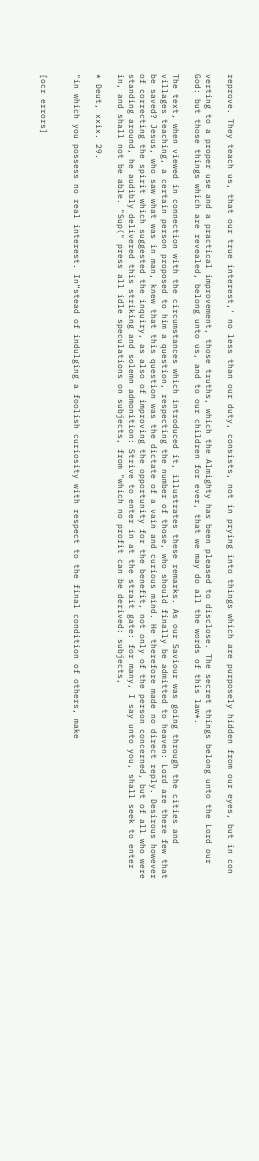reprove. They teach us, that our true interest,' no less than our duty, consists, not in prying into things which are purposely hidden from our eyes, but in con

verting to a proper use and a practical improvement, those truths, which the Almighty has been pleased to disclose. The secret things belong unto the Lord our God: but those things which are revealed, belong unto us, and to our children for ever, that we may do all the words of this law*.

The text, when viewed in connection with the circumstances which introduced it, illustrates these remarks. As our Saviour was going through the cities and villages teaching, a certain person proposed to him a question, respecting the number of those, who should finally be admitted to heaven: Lord are there few that be saved? Jesus, who saw what was in man, knew that this question was the dictate of a vain and curious mind. He therefore made no direct reply. Desirous however of correcting the spirit which suggested the inquiry, as also of improving the opportunity for the benefit, not only of the person concerned, but of all who were standing around, he audibly delivered this striking and solemn admonition: Strive to enter in at the strait gate: for many, I say unto you, shall seek to enter in, and shall not be able. "Sup(" press all idle speculations on subjects, from "which no profit can be derived: subjects,

* Deut, xxix. 29.

"in which you possess no real interest. In“stead of indulging a foolish curiosity with respect to the final condition of others, make


[ocr errors]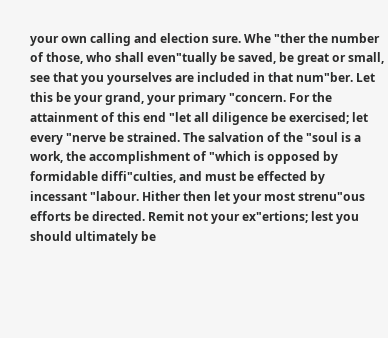your own calling and election sure. Whe "ther the number of those, who shall even"tually be saved, be great or small, see that you yourselves are included in that num"ber. Let this be your grand, your primary "concern. For the attainment of this end "let all diligence be exercised; let every "nerve be strained. The salvation of the "soul is a work, the accomplishment of "which is opposed by formidable diffi"culties, and must be effected by incessant "labour. Hither then let your most strenu"ous efforts be directed. Remit not your ex"ertions; lest you should ultimately be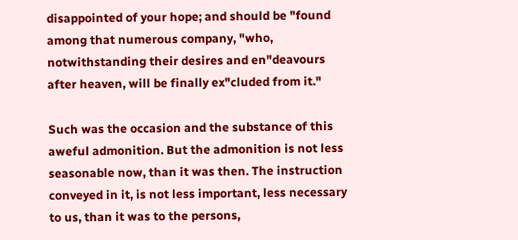disappointed of your hope; and should be "found among that numerous company, "who, notwithstanding their desires and en"deavours after heaven, will be finally ex"cluded from it."

Such was the occasion and the substance of this aweful admonition. But the admonition is not less seasonable now, than it was then. The instruction conveyed in it, is not less important, less necessary to us, than it was to the persons,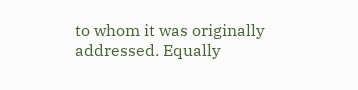to whom it was originally addressed. Equally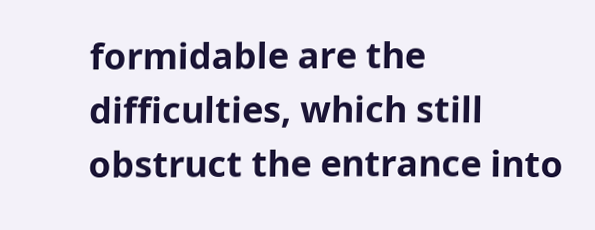formidable are the difficulties, which still obstruct the entrance into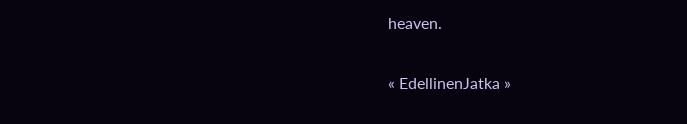heaven.

« EdellinenJatka »